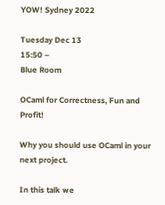YOW! Sydney 2022

Tuesday Dec 13
15:50 –
Blue Room

OCaml for Correctness, Fun and Profit!

Why you should use OCaml in your next project.

In this talk we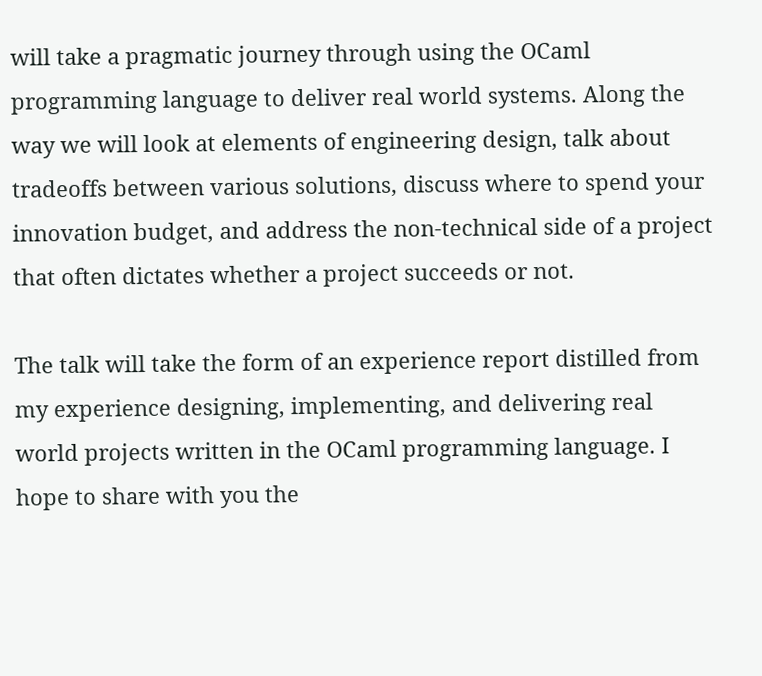will take a pragmatic journey through using the OCaml programming language to deliver real world systems. Along the way we will look at elements of engineering design, talk about tradeoffs between various solutions, discuss where to spend your innovation budget, and address the non-technical side of a project that often dictates whether a project succeeds or not.

The talk will take the form of an experience report distilled from my experience designing, implementing, and delivering real world projects written in the OCaml programming language. I hope to share with you the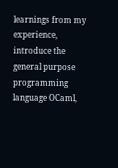learnings from my experience, introduce the general purpose programming language OCaml,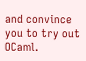and convince you to try out OCaml.